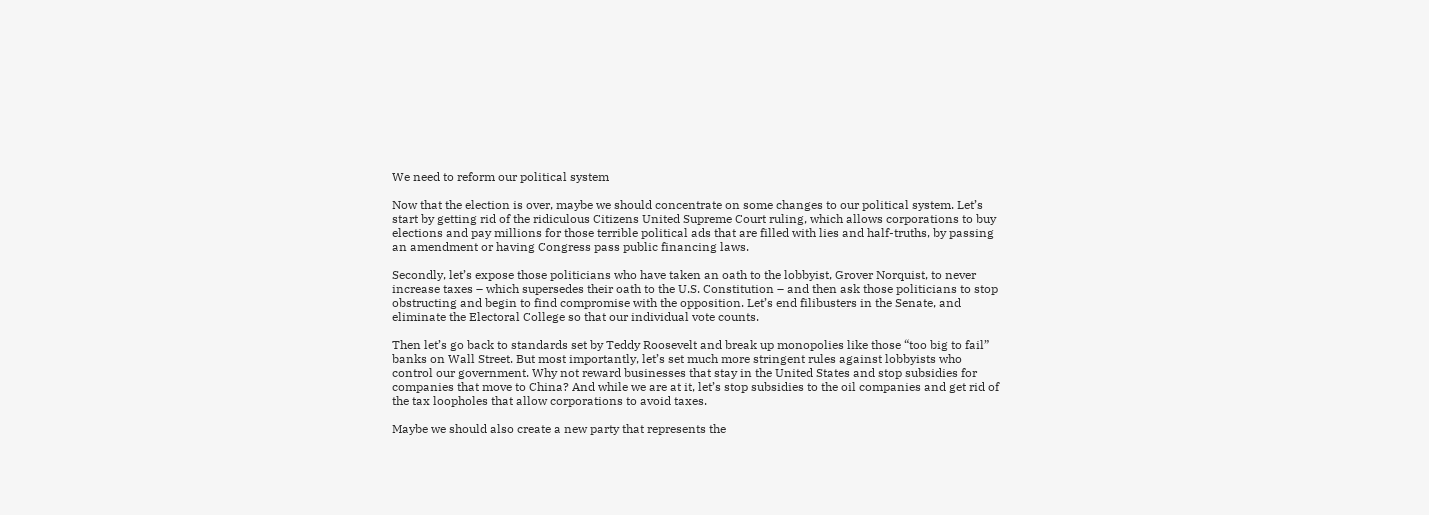We need to reform our political system

Now that the election is over, maybe we should concentrate on some changes to our political system. Let’s start by getting rid of the ridiculous Citizens United Supreme Court ruling, which allows corporations to buy elections and pay millions for those terrible political ads that are filled with lies and half-truths, by passing an amendment or having Congress pass public financing laws.

Secondly, let’s expose those politicians who have taken an oath to the lobbyist, Grover Norquist, to never increase taxes – which supersedes their oath to the U.S. Constitution – and then ask those politicians to stop obstructing and begin to find compromise with the opposition. Let’s end filibusters in the Senate, and eliminate the Electoral College so that our individual vote counts.

Then let’s go back to standards set by Teddy Roosevelt and break up monopolies like those “too big to fail” banks on Wall Street. But most importantly, let’s set much more stringent rules against lobbyists who control our government. Why not reward businesses that stay in the United States and stop subsidies for companies that move to China? And while we are at it, let’s stop subsidies to the oil companies and get rid of the tax loopholes that allow corporations to avoid taxes.

Maybe we should also create a new party that represents the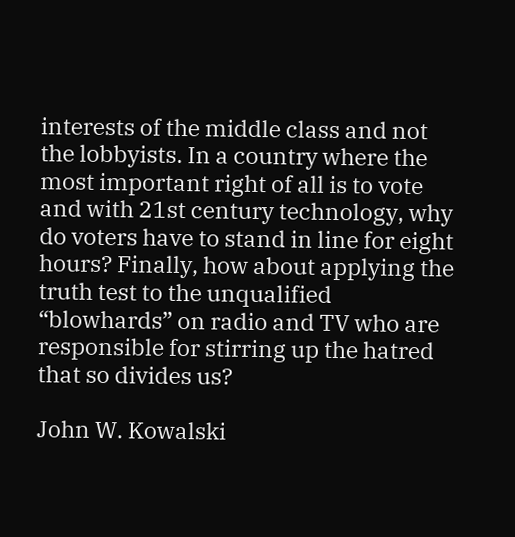interests of the middle class and not the lobbyists. In a country where the most important right of all is to vote and with 21st century technology, why do voters have to stand in line for eight hours? Finally, how about applying the truth test to the unqualified “blowhards” on radio and TV who are responsible for stirring up the hatred that so divides us?

John W. Kowalski